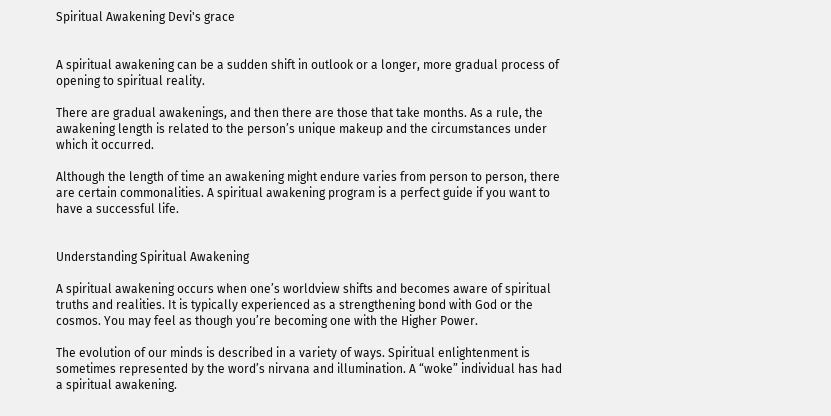Spiritual Awakening Devi's grace


A spiritual awakening can be a sudden shift in outlook or a longer, more gradual process of opening to spiritual reality.

There are gradual awakenings, and then there are those that take months. As a rule, the awakening length is related to the person’s unique makeup and the circumstances under which it occurred.

Although the length of time an awakening might endure varies from person to person, there are certain commonalities. A spiritual awakening program is a perfect guide if you want to have a successful life.


Understanding Spiritual Awakening

A spiritual awakening occurs when one’s worldview shifts and becomes aware of spiritual truths and realities. It is typically experienced as a strengthening bond with God or the cosmos. You may feel as though you’re becoming one with the Higher Power.

The evolution of our minds is described in a variety of ways. Spiritual enlightenment is sometimes represented by the word’s nirvana and illumination. A “woke” individual has had a spiritual awakening.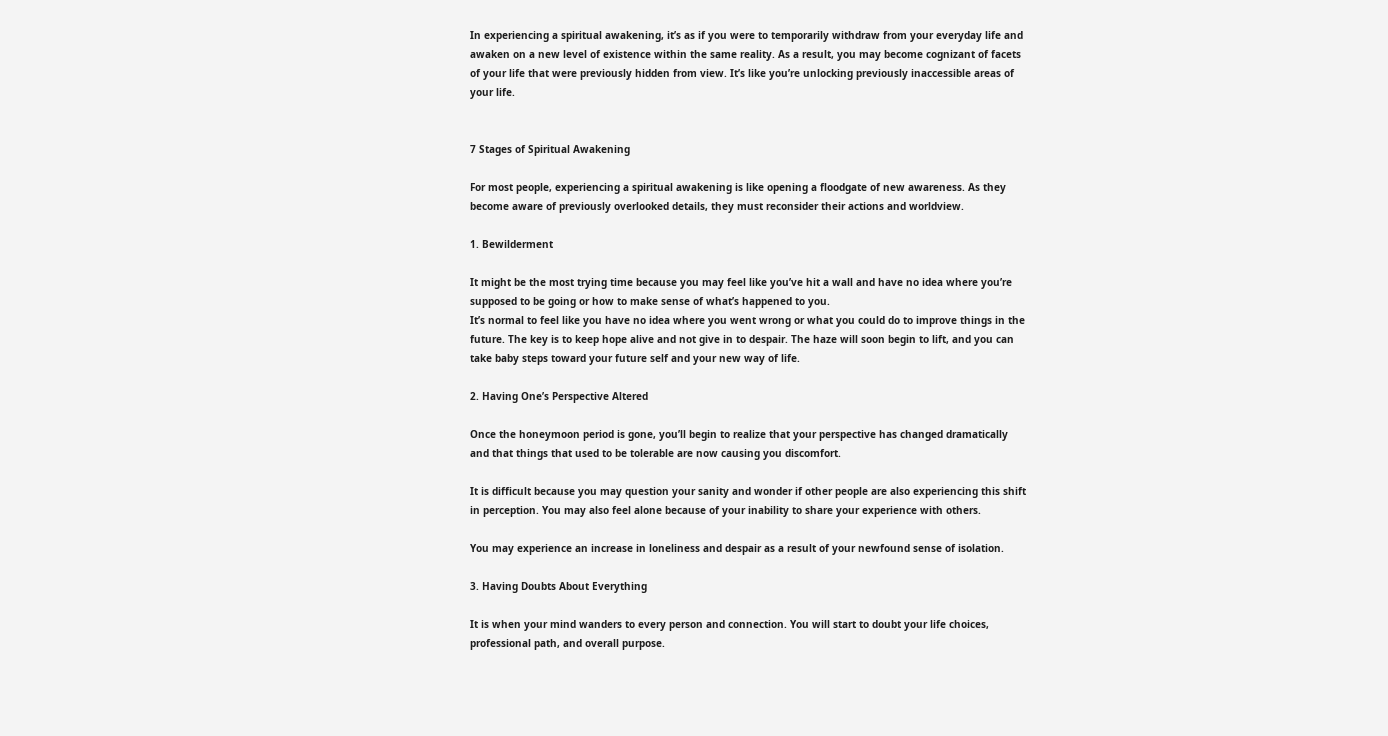In experiencing a spiritual awakening, it’s as if you were to temporarily withdraw from your everyday life and awaken on a new level of existence within the same reality. As a result, you may become cognizant of facets of your life that were previously hidden from view. It’s like you’re unlocking previously inaccessible areas of your life.


7 Stages of Spiritual Awakening

For most people, experiencing a spiritual awakening is like opening a floodgate of new awareness. As they become aware of previously overlooked details, they must reconsider their actions and worldview.

1. Bewilderment

It might be the most trying time because you may feel like you’ve hit a wall and have no idea where you’re supposed to be going or how to make sense of what’s happened to you.
It’s normal to feel like you have no idea where you went wrong or what you could do to improve things in the future. The key is to keep hope alive and not give in to despair. The haze will soon begin to lift, and you can take baby steps toward your future self and your new way of life.

2. Having One’s Perspective Altered

Once the honeymoon period is gone, you’ll begin to realize that your perspective has changed dramatically and that things that used to be tolerable are now causing you discomfort.

It is difficult because you may question your sanity and wonder if other people are also experiencing this shift in perception. You may also feel alone because of your inability to share your experience with others.

You may experience an increase in loneliness and despair as a result of your newfound sense of isolation.

3. Having Doubts About Everything

It is when your mind wanders to every person and connection. You will start to doubt your life choices, professional path, and overall purpose.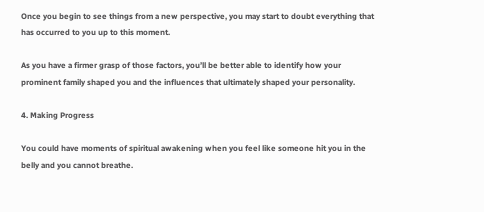Once you begin to see things from a new perspective, you may start to doubt everything that has occurred to you up to this moment.

As you have a firmer grasp of those factors, you’ll be better able to identify how your prominent family shaped you and the influences that ultimately shaped your personality.

4. Making Progress

You could have moments of spiritual awakening when you feel like someone hit you in the belly and you cannot breathe.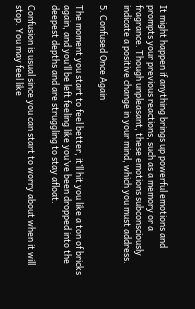It might happen if anything brings up powerful emotions and prompts your previous reactions, such as a memory or a fragrance. Though unpleasant, these emotions subconsciously indicate a positive change in your mind, which you must address.

5. Confused Once Again

The moment you start to feel better, it’ll hit you like a ton of bricks again, and you’ll be left feeling like you’ve been dropped into the deepest depths and are struggling to stay afloat.

Confusion is usual since you can start to worry about when it will stop. You may feel like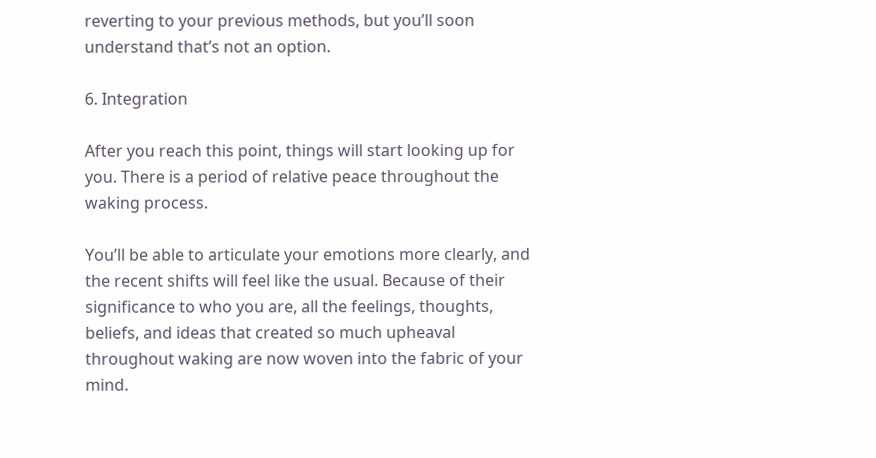reverting to your previous methods, but you’ll soon understand that’s not an option.

6. Integration

After you reach this point, things will start looking up for you. There is a period of relative peace throughout the waking process.

You’ll be able to articulate your emotions more clearly, and the recent shifts will feel like the usual. Because of their significance to who you are, all the feelings, thoughts, beliefs, and ideas that created so much upheaval throughout waking are now woven into the fabric of your mind.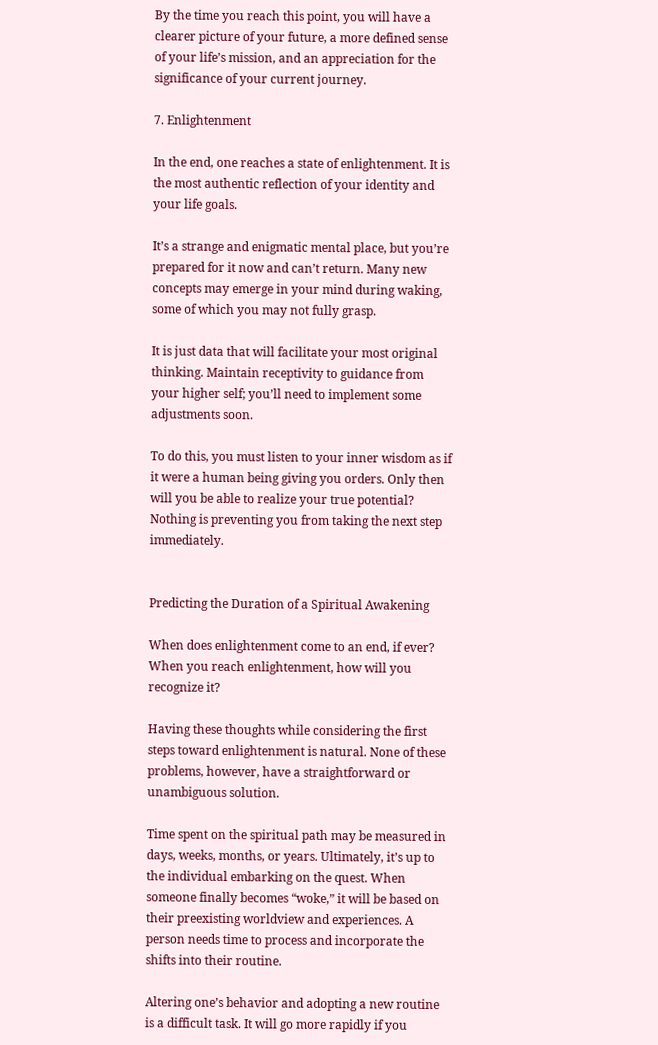By the time you reach this point, you will have a clearer picture of your future, a more defined sense of your life’s mission, and an appreciation for the significance of your current journey.

7. Enlightenment

In the end, one reaches a state of enlightenment. It is the most authentic reflection of your identity and your life goals.

It’s a strange and enigmatic mental place, but you’re prepared for it now and can’t return. Many new concepts may emerge in your mind during waking, some of which you may not fully grasp.

It is just data that will facilitate your most original thinking. Maintain receptivity to guidance from your higher self; you’ll need to implement some adjustments soon.

To do this, you must listen to your inner wisdom as if it were a human being giving you orders. Only then will you be able to realize your true potential? Nothing is preventing you from taking the next step immediately.


Predicting the Duration of a Spiritual Awakening

When does enlightenment come to an end, if ever? When you reach enlightenment, how will you recognize it?

Having these thoughts while considering the first steps toward enlightenment is natural. None of these problems, however, have a straightforward or unambiguous solution.

Time spent on the spiritual path may be measured in days, weeks, months, or years. Ultimately, it’s up to the individual embarking on the quest. When someone finally becomes “woke,” it will be based on their preexisting worldview and experiences. A person needs time to process and incorporate the shifts into their routine.

Altering one’s behavior and adopting a new routine is a difficult task. It will go more rapidly if you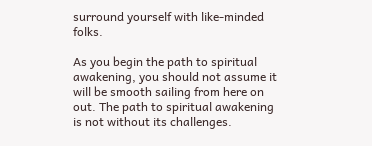surround yourself with like-minded folks.

As you begin the path to spiritual awakening, you should not assume it will be smooth sailing from here on out. The path to spiritual awakening is not without its challenges.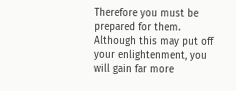Therefore you must be prepared for them. Although this may put off your enlightenment, you will gain far more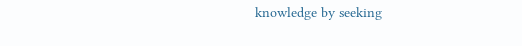knowledge by seeking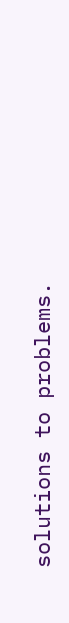solutions to problems.